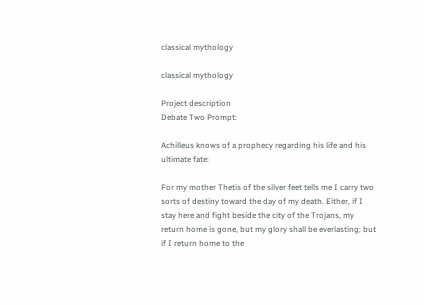classical mythology

classical mythology

Project description
Debate Two Prompt:

Achilleus knows of a prophecy regarding his life and his ultimate fate:

For my mother Thetis of the silver feet tells me I carry two sorts of destiny toward the day of my death. Either, if I stay here and fight beside the city of the Trojans, my return home is gone, but my glory shall be everlasting; but if I return home to the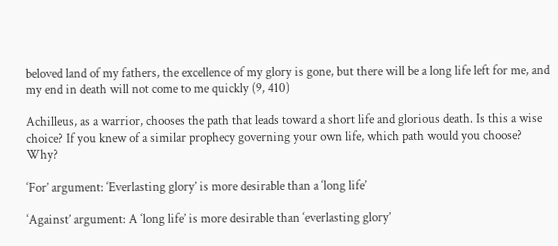beloved land of my fathers, the excellence of my glory is gone, but there will be a long life left for me, and my end in death will not come to me quickly (9, 410)

Achilleus, as a warrior, chooses the path that leads toward a short life and glorious death. Is this a wise choice? If you knew of a similar prophecy governing your own life, which path would you choose? Why?

‘For’ argument: ‘Everlasting glory’ is more desirable than a ‘long life’

‘Against’ argument: A ‘long life’ is more desirable than ‘everlasting glory’